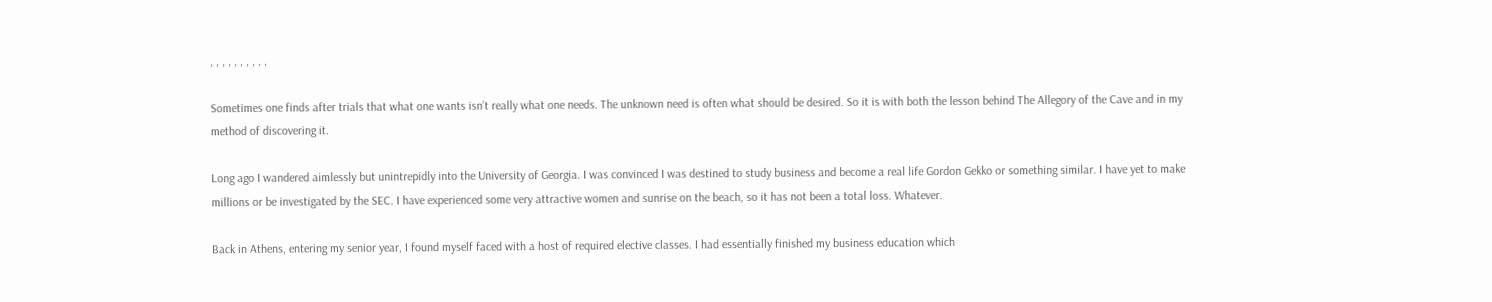, , , , , , , , , ,

Sometimes one finds after trials that what one wants isn’t really what one needs. The unknown need is often what should be desired. So it is with both the lesson behind The Allegory of the Cave and in my method of discovering it.

Long ago I wandered aimlessly but unintrepidly into the University of Georgia. I was convinced I was destined to study business and become a real life Gordon Gekko or something similar. I have yet to make millions or be investigated by the SEC. I have experienced some very attractive women and sunrise on the beach, so it has not been a total loss. Whatever.

Back in Athens, entering my senior year, I found myself faced with a host of required elective classes. I had essentially finished my business education which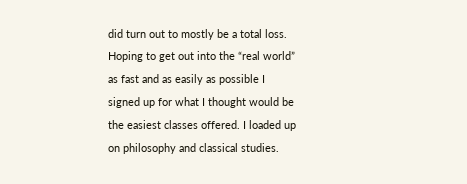did turn out to mostly be a total loss. Hoping to get out into the “real world” as fast and as easily as possible I signed up for what I thought would be the easiest classes offered. I loaded up on philosophy and classical studies.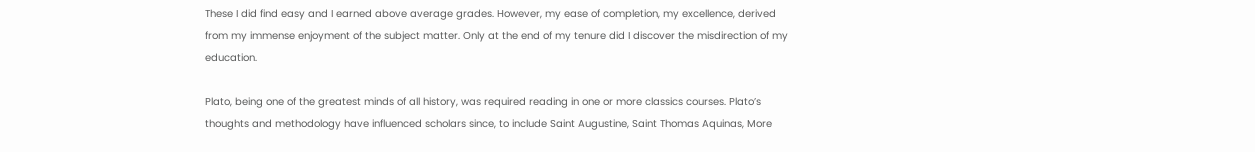These I did find easy and I earned above average grades. However, my ease of completion, my excellence, derived from my immense enjoyment of the subject matter. Only at the end of my tenure did I discover the misdirection of my education.

Plato, being one of the greatest minds of all history, was required reading in one or more classics courses. Plato’s thoughts and methodology have influenced scholars since, to include Saint Augustine, Saint Thomas Aquinas, More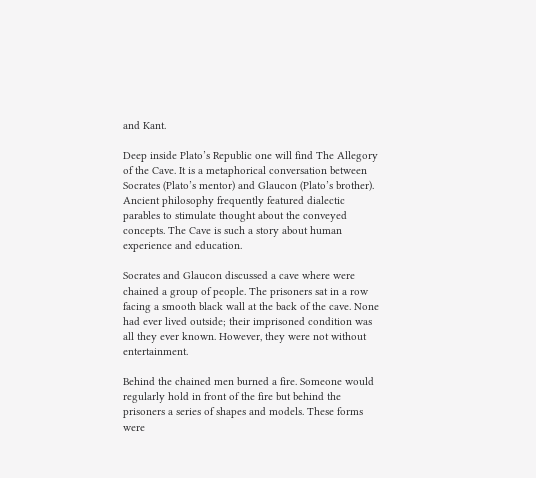and Kant.

Deep inside Plato’s Republic one will find The Allegory of the Cave. It is a metaphorical conversation between Socrates (Plato’s mentor) and Glaucon (Plato’s brother). Ancient philosophy frequently featured dialectic parables to stimulate thought about the conveyed concepts. The Cave is such a story about human experience and education.

Socrates and Glaucon discussed a cave where were chained a group of people. The prisoners sat in a row facing a smooth black wall at the back of the cave. None had ever lived outside; their imprisoned condition was all they ever known. However, they were not without entertainment.

Behind the chained men burned a fire. Someone would regularly hold in front of the fire but behind the prisoners a series of shapes and models. These forms were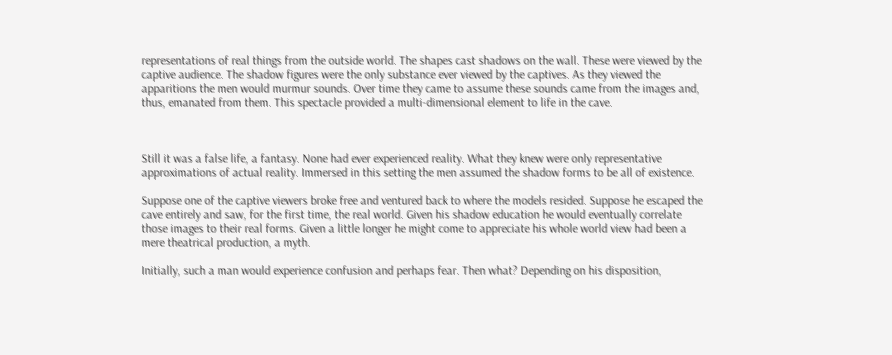representations of real things from the outside world. The shapes cast shadows on the wall. These were viewed by the captive audience. The shadow figures were the only substance ever viewed by the captives. As they viewed the apparitions the men would murmur sounds. Over time they came to assume these sounds came from the images and, thus, emanated from them. This spectacle provided a multi-dimensional element to life in the cave.



Still it was a false life, a fantasy. None had ever experienced reality. What they knew were only representative approximations of actual reality. Immersed in this setting the men assumed the shadow forms to be all of existence.

Suppose one of the captive viewers broke free and ventured back to where the models resided. Suppose he escaped the cave entirely and saw, for the first time, the real world. Given his shadow education he would eventually correlate those images to their real forms. Given a little longer he might come to appreciate his whole world view had been a mere theatrical production, a myth.

Initially, such a man would experience confusion and perhaps fear. Then what? Depending on his disposition,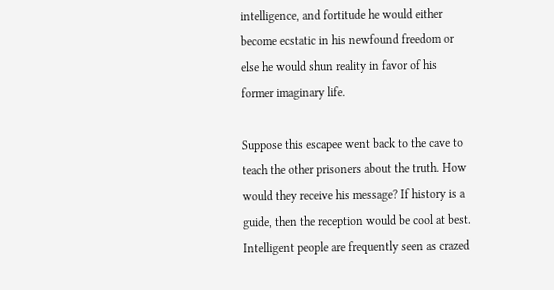intelligence, and fortitude he would either become ecstatic in his newfound freedom or else he would shun reality in favor of his former imaginary life.

Suppose this escapee went back to the cave to teach the other prisoners about the truth. How would they receive his message? If history is a guide, then the reception would be cool at best. Intelligent people are frequently seen as crazed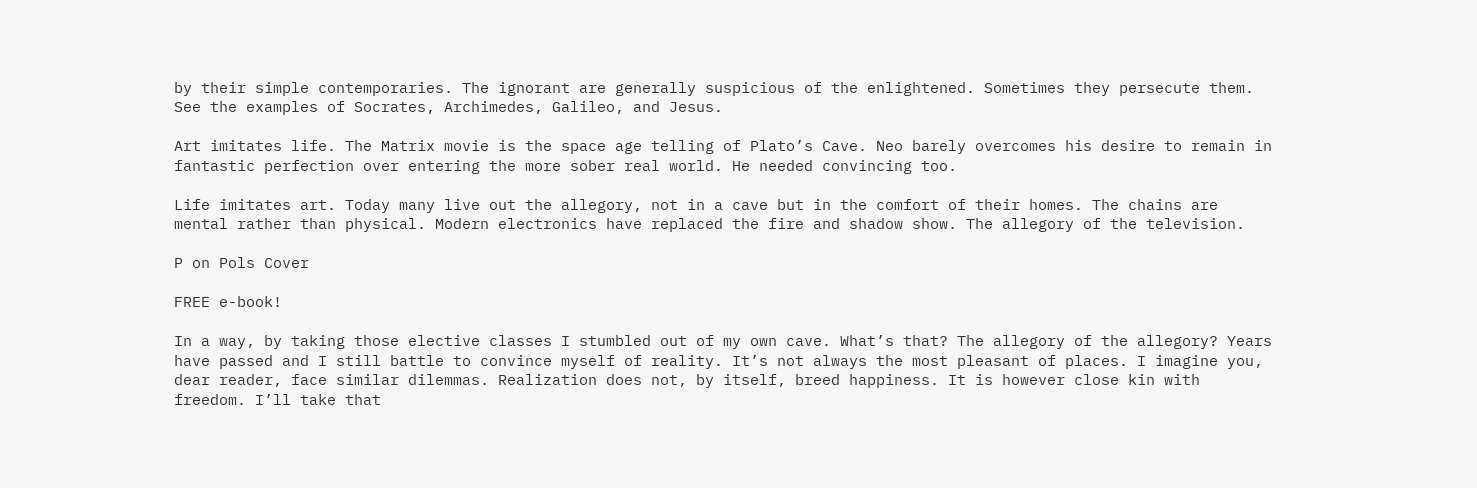by their simple contemporaries. The ignorant are generally suspicious of the enlightened. Sometimes they persecute them. See the examples of Socrates, Archimedes, Galileo, and Jesus.

Art imitates life. The Matrix movie is the space age telling of Plato’s Cave. Neo barely overcomes his desire to remain in fantastic perfection over entering the more sober real world. He needed convincing too.

Life imitates art. Today many live out the allegory, not in a cave but in the comfort of their homes. The chains are mental rather than physical. Modern electronics have replaced the fire and shadow show. The allegory of the television.

P on Pols Cover

FREE e-book!

In a way, by taking those elective classes I stumbled out of my own cave. What’s that? The allegory of the allegory? Years have passed and I still battle to convince myself of reality. It’s not always the most pleasant of places. I imagine you, dear reader, face similar dilemmas. Realization does not, by itself, breed happiness. It is however close kin with freedom. I’ll take that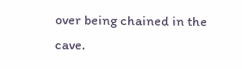over being chained in the cave.